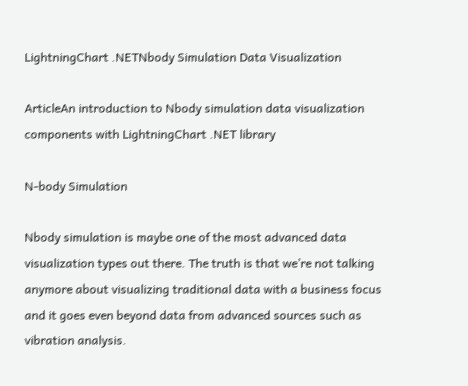LightningChart .NETNbody Simulation Data Visualization

ArticleAn introduction to Nbody simulation data visualization components with LightningChart .NET library

N-body Simulation

Nbody simulation is maybe one of the most advanced data visualization types out there. The truth is that we’re not talking anymore about visualizing traditional data with a business focus and it goes even beyond data from advanced sources such as vibration analysis.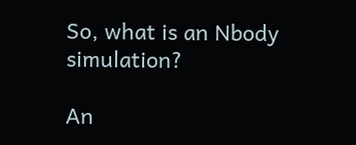So, what is an Nbody simulation?

An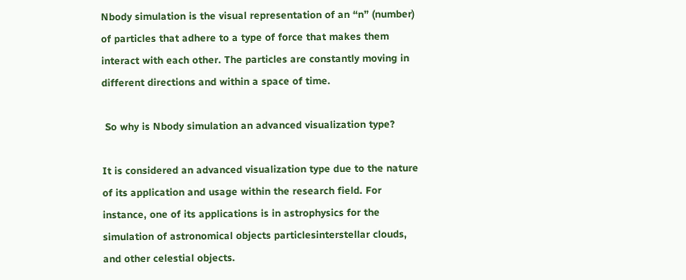Nbody simulation is the visual representation of an “n” (number) of particles that adhere to a type of force that makes them interact with each other. The particles are constantly moving in different directions and within a space of time.

 So why is Nbody simulation an advanced visualization type?

It is considered an advanced visualization type due to the nature of its application and usage within the research field. For instance, one of its applications is in astrophysics for the simulation of astronomical objects particlesinterstellar clouds, and other celestial objects.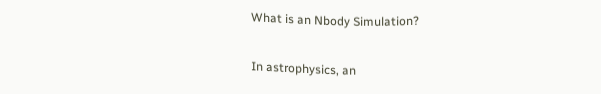What is an Nbody Simulation?

In astrophysics, an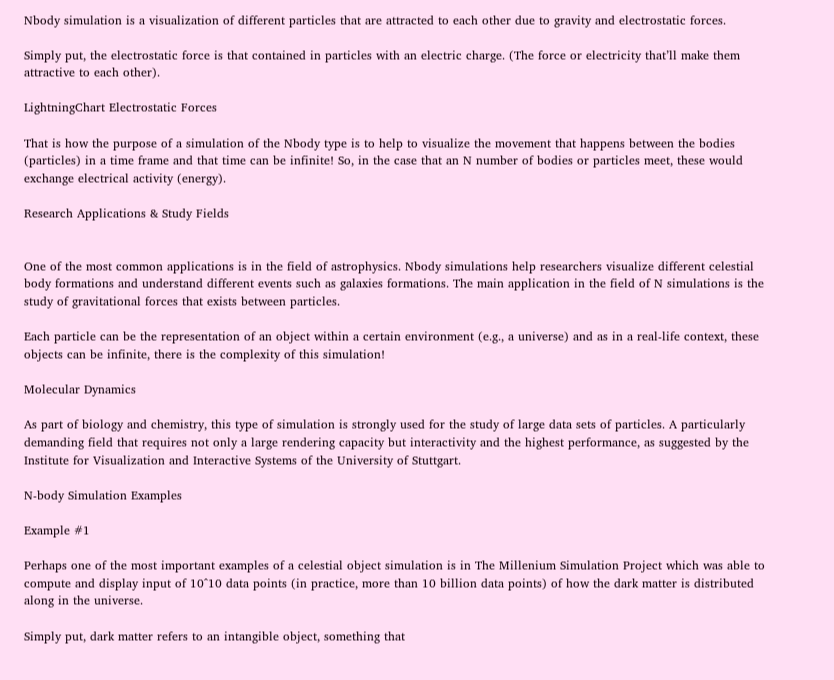Nbody simulation is a visualization of different particles that are attracted to each other due to gravity and electrostatic forces.

Simply put, the electrostatic force is that contained in particles with an electric charge. (The force or electricity that’ll make them attractive to each other).

LightningChart Electrostatic Forces

That is how the purpose of a simulation of the Nbody type is to help to visualize the movement that happens between the bodies (particles) in a time frame and that time can be infinite! So, in the case that an N number of bodies or particles meet, these would exchange electrical activity (energy).

Research Applications & Study Fields


One of the most common applications is in the field of astrophysics. Nbody simulations help researchers visualize different celestial body formations and understand different events such as galaxies formations. The main application in the field of N simulations is the study of gravitational forces that exists between particles.

Each particle can be the representation of an object within a certain environment (e.g., a universe) and as in a real-life context, these objects can be infinite, there is the complexity of this simulation!

Molecular Dynamics

As part of biology and chemistry, this type of simulation is strongly used for the study of large data sets of particles. A particularly demanding field that requires not only a large rendering capacity but interactivity and the highest performance, as suggested by the Institute for Visualization and Interactive Systems of the University of Stuttgart.

N-body Simulation Examples

Example #1

Perhaps one of the most important examples of a celestial object simulation is in The Millenium Simulation Project which was able to compute and display input of 10^10 data points (in practice, more than 10 billion data points) of how the dark matter is distributed along in the universe.

Simply put, dark matter refers to an intangible object, something that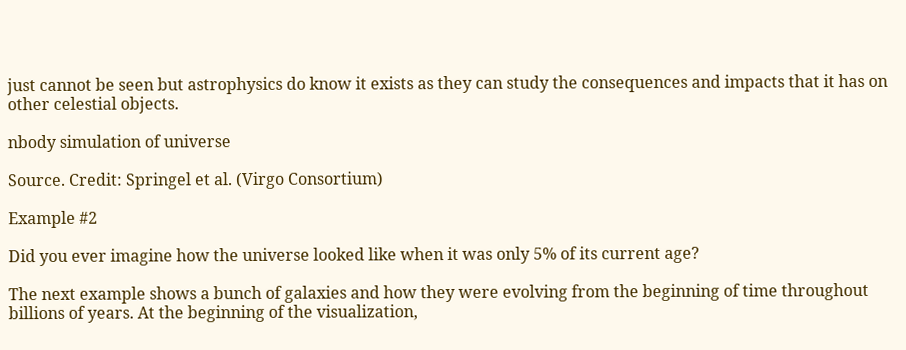just cannot be seen but astrophysics do know it exists as they can study the consequences and impacts that it has on other celestial objects.

nbody simulation of universe

Source. Credit: Springel et al. (Virgo Consortium)

Example #2

Did you ever imagine how the universe looked like when it was only 5% of its current age?

The next example shows a bunch of galaxies and how they were evolving from the beginning of time throughout billions of years. At the beginning of the visualization,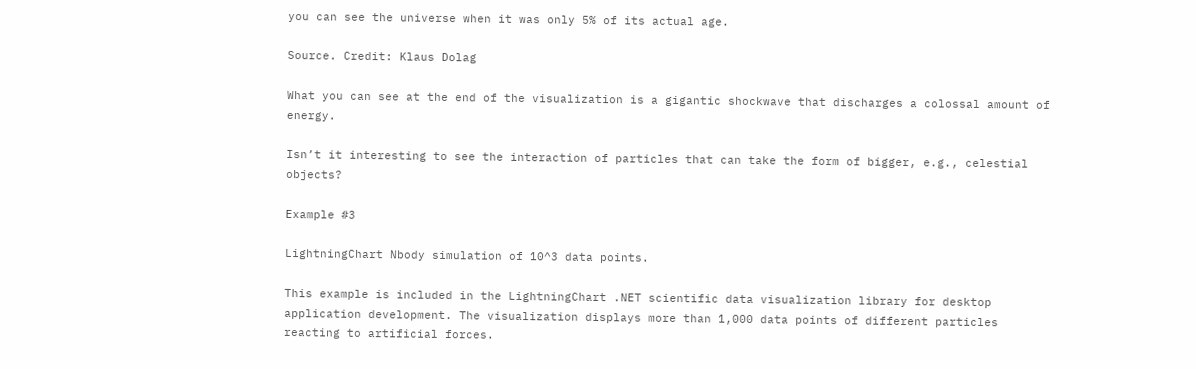you can see the universe when it was only 5% of its actual age.

Source. Credit: Klaus Dolag

What you can see at the end of the visualization is a gigantic shockwave that discharges a colossal amount of energy.

Isn’t it interesting to see the interaction of particles that can take the form of bigger, e.g., celestial objects?

Example #3

LightningChart Nbody simulation of 10^3 data points.

This example is included in the LightningChart .NET scientific data visualization library for desktop application development. The visualization displays more than 1,000 data points of different particles reacting to artificial forces.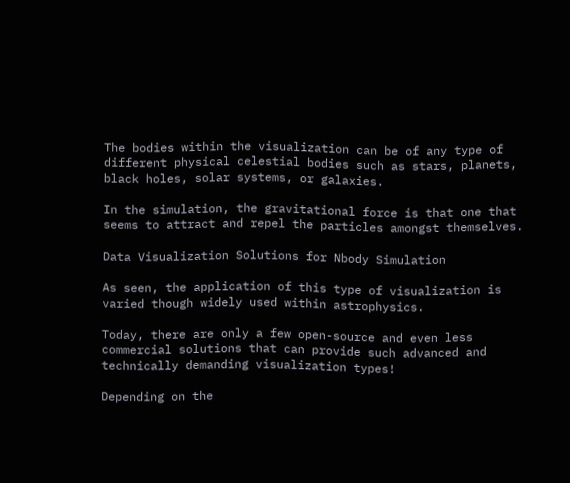The bodies within the visualization can be of any type of different physical celestial bodies such as stars, planets, black holes, solar systems, or galaxies.

In the simulation, the gravitational force is that one that seems to attract and repel the particles amongst themselves.

Data Visualization Solutions for Nbody Simulation

As seen, the application of this type of visualization is varied though widely used within astrophysics.

Today, there are only a few open-source and even less commercial solutions that can provide such advanced and technically demanding visualization types!

Depending on the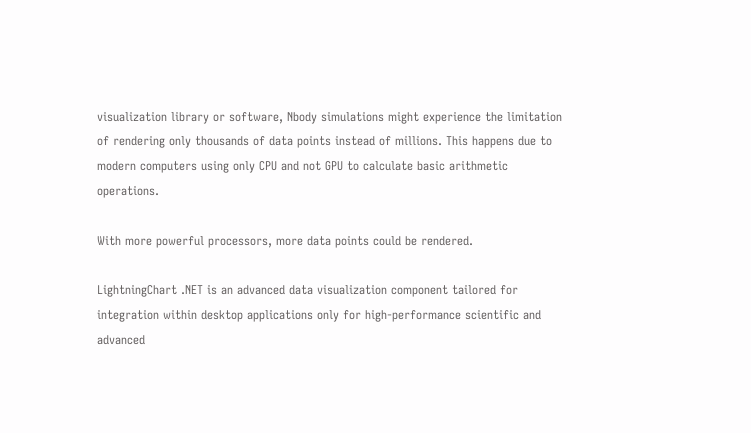visualization library or software, Nbody simulations might experience the limitation of rendering only thousands of data points instead of millions. This happens due to modern computers using only CPU and not GPU to calculate basic arithmetic operations.

With more powerful processors, more data points could be rendered.

LightningChart .NET is an advanced data visualization component tailored for integration within desktop applications only for high-performance scientific and advanced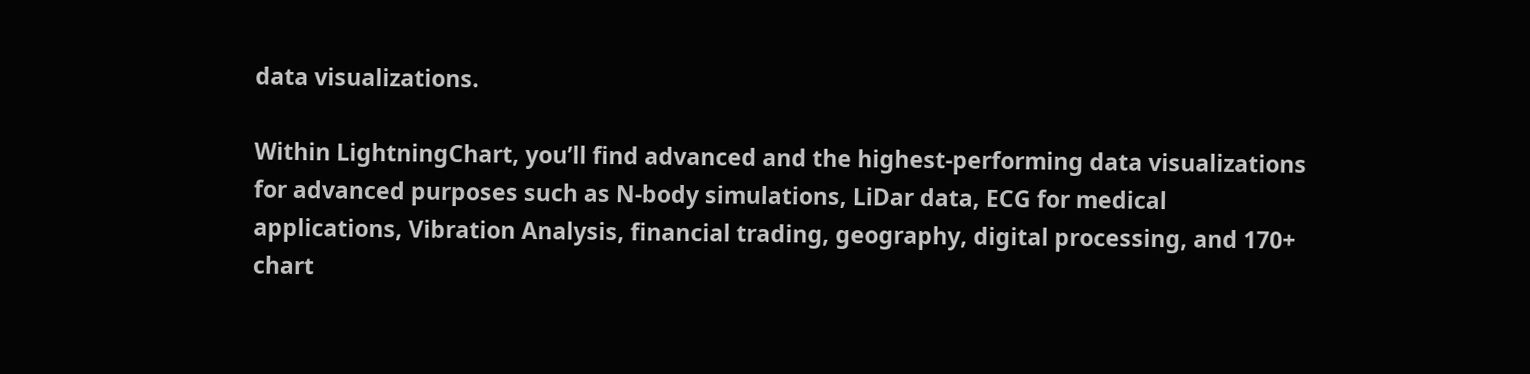data visualizations.

Within LightningChart, you’ll find advanced and the highest-performing data visualizations for advanced purposes such as N-body simulations, LiDar data, ECG for medical applications, Vibration Analysis, financial trading, geography, digital processing, and 170+ chart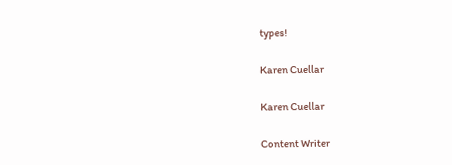types!

Karen Cuellar

Karen Cuellar

Content Writer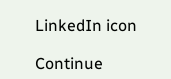LinkedIn icon

Continue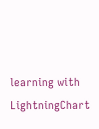learning with LightningChart